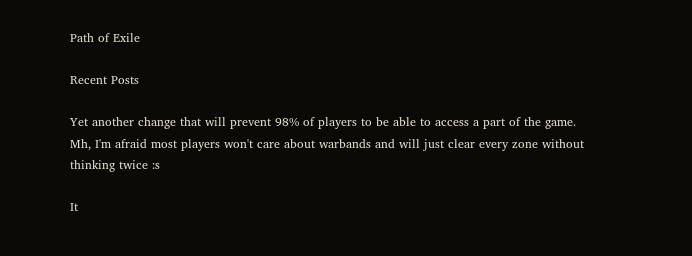Path of Exile

Recent Posts

Yet another change that will prevent 98% of players to be able to access a part of the game.
Mh, I'm afraid most players won't care about warbands and will just clear every zone without thinking twice :s

It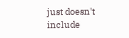just doesn't include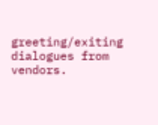greeting/exiting dialogues from vendors.